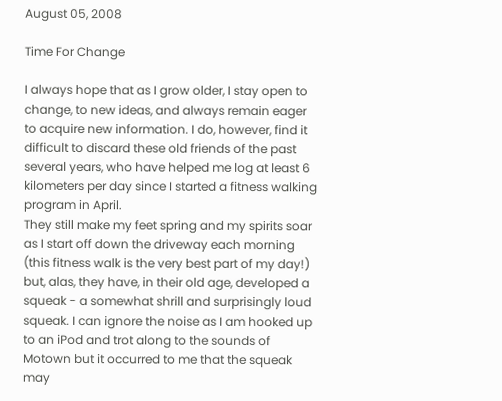August 05, 2008

Time For Change

I always hope that as I grow older, I stay open to change, to new ideas, and always remain eager to acquire new information. I do, however, find it difficult to discard these old friends of the past several years, who have helped me log at least 6 kilometers per day since I started a fitness walking program in April.
They still make my feet spring and my spirits soar as I start off down the driveway each morning (this fitness walk is the very best part of my day!) but, alas, they have, in their old age, developed a squeak - a somewhat shrill and surprisingly loud squeak. I can ignore the noise as I am hooked up to an iPod and trot along to the sounds of Motown but it occurred to me that the squeak may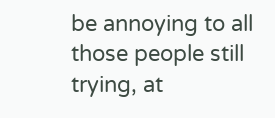be annoying to all those people still trying, at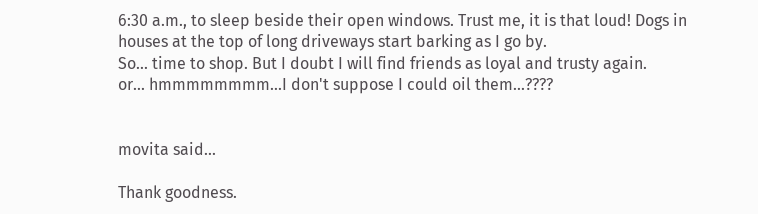6:30 a.m., to sleep beside their open windows. Trust me, it is that loud! Dogs in houses at the top of long driveways start barking as I go by.
So... time to shop. But I doubt I will find friends as loyal and trusty again.
or... hmmmmmmmm...I don't suppose I could oil them...????


movita said...

Thank goodness.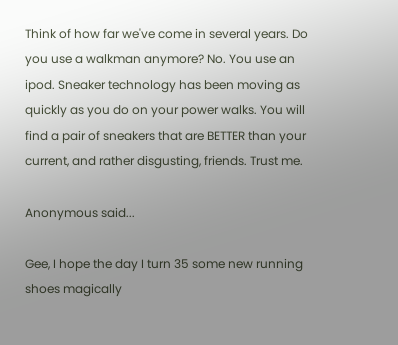Think of how far we've come in several years. Do you use a walkman anymore? No. You use an ipod. Sneaker technology has been moving as quickly as you do on your power walks. You will find a pair of sneakers that are BETTER than your current, and rather disgusting, friends. Trust me.

Anonymous said...

Gee, I hope the day I turn 35 some new running shoes magically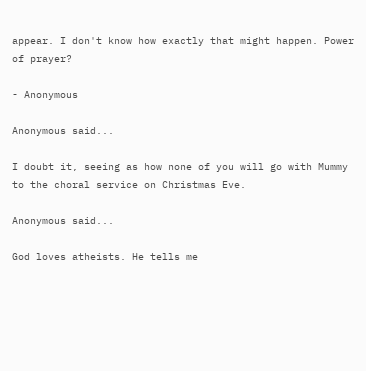appear. I don't know how exactly that might happen. Power of prayer?

- Anonymous

Anonymous said...

I doubt it, seeing as how none of you will go with Mummy to the choral service on Christmas Eve.

Anonymous said...

God loves atheists. He tells me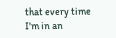that every time I'm in an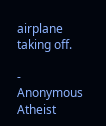airplane taking off.

- Anonymous Atheist